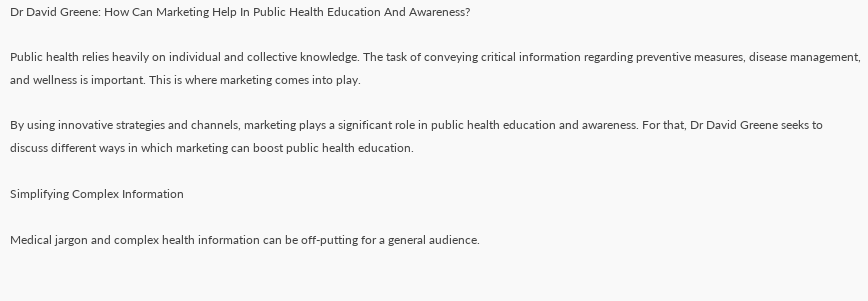Dr David Greene: How Can Marketing Help In Public Health Education And Awareness?

Public health relies heavily on individual and collective knowledge. The task of conveying critical information regarding preventive measures, disease management, and wellness is important. This is where marketing comes into play.

By using innovative strategies and channels, marketing plays a significant role in public health education and awareness. For that, Dr David Greene seeks to discuss different ways in which marketing can boost public health education.

Simplifying Complex Information

Medical jargon and complex health information can be off-putting for a general audience.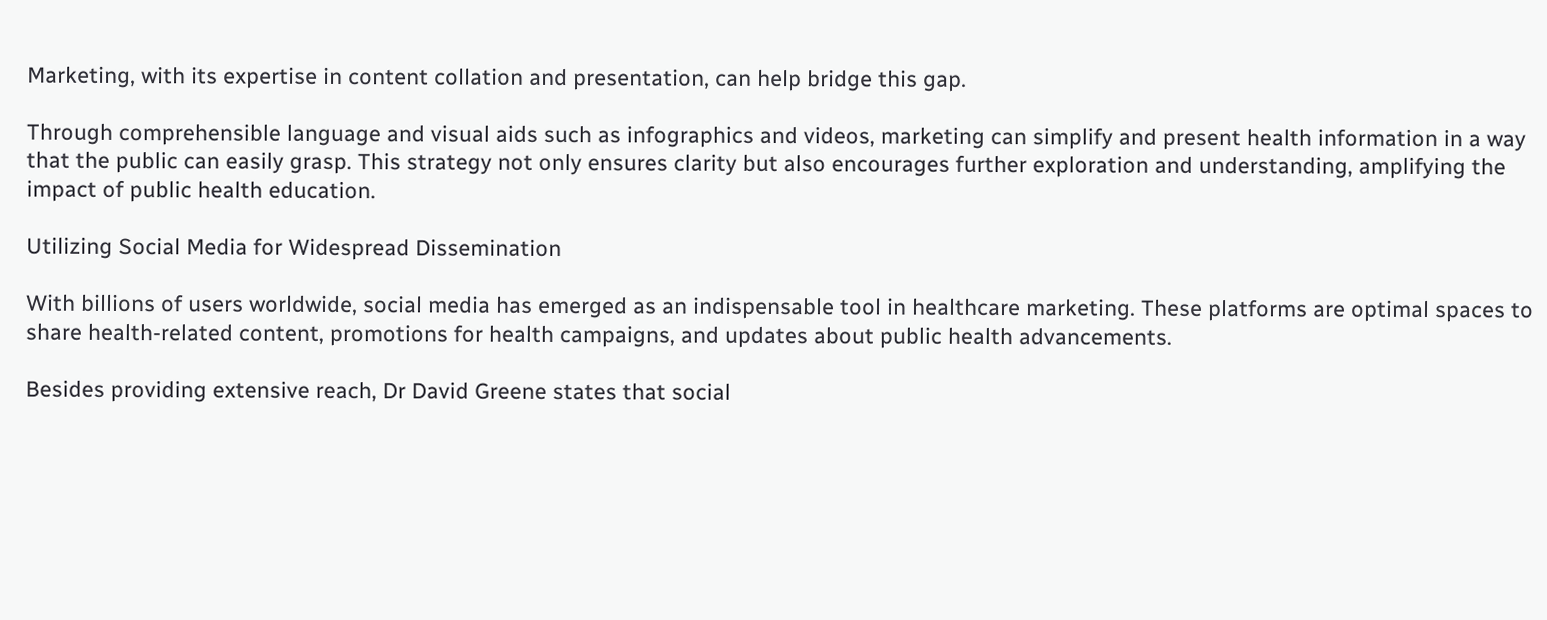Marketing, with its expertise in content collation and presentation, can help bridge this gap.

Through comprehensible language and visual aids such as infographics and videos, marketing can simplify and present health information in a way that the public can easily grasp. This strategy not only ensures clarity but also encourages further exploration and understanding, amplifying the impact of public health education.

Utilizing Social Media for Widespread Dissemination

With billions of users worldwide, social media has emerged as an indispensable tool in healthcare marketing. These platforms are optimal spaces to share health-related content, promotions for health campaigns, and updates about public health advancements.

Besides providing extensive reach, Dr David Greene states that social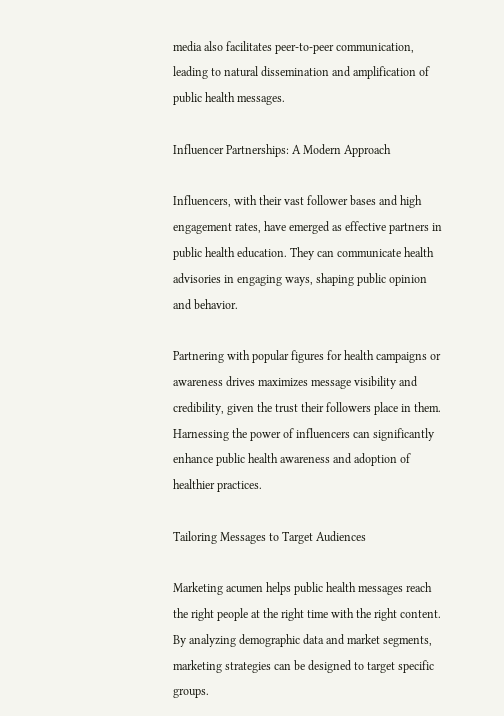media also facilitates peer-to-peer communication, leading to natural dissemination and amplification of public health messages.

Influencer Partnerships: A Modern Approach

Influencers, with their vast follower bases and high engagement rates, have emerged as effective partners in public health education. They can communicate health advisories in engaging ways, shaping public opinion and behavior.

Partnering with popular figures for health campaigns or awareness drives maximizes message visibility and credibility, given the trust their followers place in them. Harnessing the power of influencers can significantly enhance public health awareness and adoption of healthier practices.

Tailoring Messages to Target Audiences

Marketing acumen helps public health messages reach the right people at the right time with the right content. By analyzing demographic data and market segments, marketing strategies can be designed to target specific groups.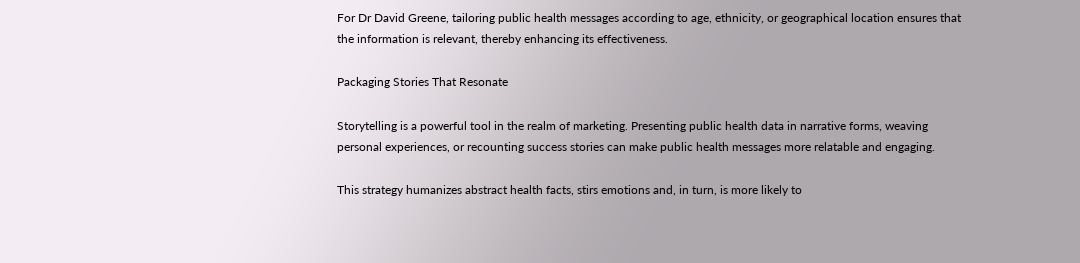For Dr David Greene, tailoring public health messages according to age, ethnicity, or geographical location ensures that the information is relevant, thereby enhancing its effectiveness.

Packaging Stories That Resonate

Storytelling is a powerful tool in the realm of marketing. Presenting public health data in narrative forms, weaving personal experiences, or recounting success stories can make public health messages more relatable and engaging.

This strategy humanizes abstract health facts, stirs emotions and, in turn, is more likely to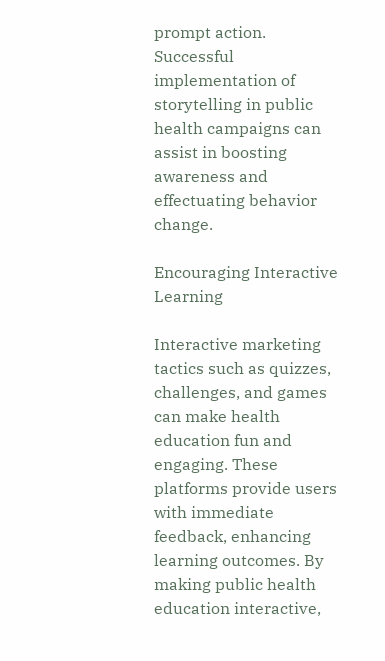prompt action. Successful implementation of storytelling in public health campaigns can assist in boosting awareness and effectuating behavior change.

Encouraging Interactive Learning

Interactive marketing tactics such as quizzes, challenges, and games can make health education fun and engaging. These platforms provide users with immediate feedback, enhancing learning outcomes. By making public health education interactive,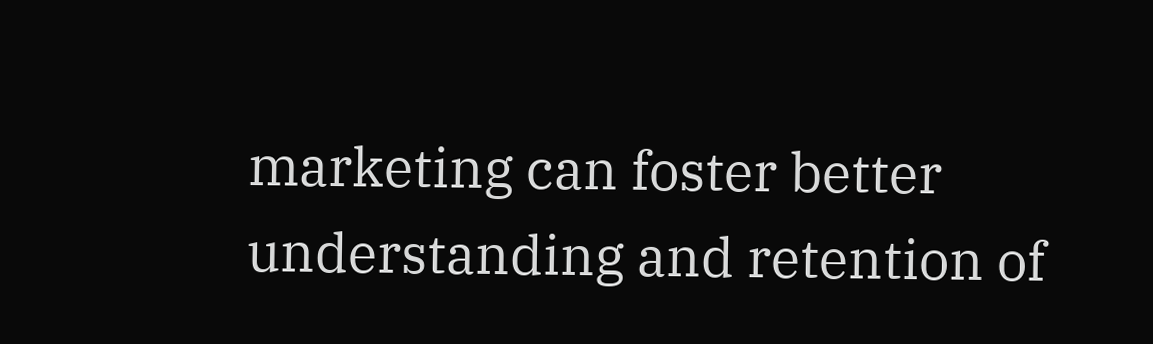marketing can foster better understanding and retention of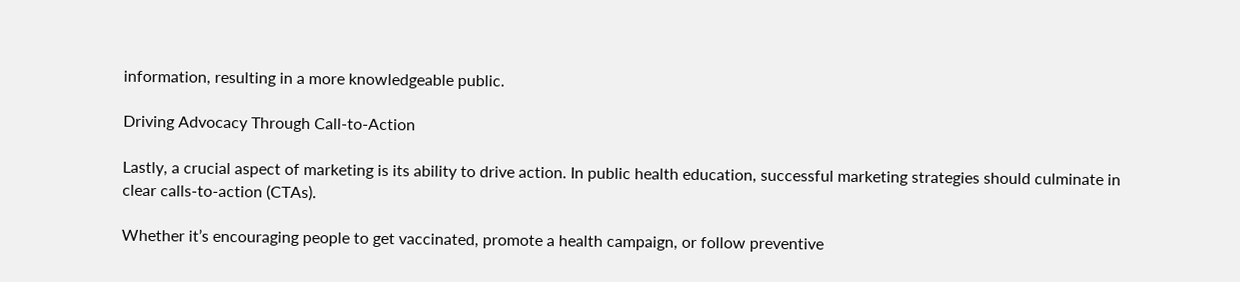information, resulting in a more knowledgeable public.

Driving Advocacy Through Call-to-Action

Lastly, a crucial aspect of marketing is its ability to drive action. In public health education, successful marketing strategies should culminate in clear calls-to-action (CTAs).

Whether it’s encouraging people to get vaccinated, promote a health campaign, or follow preventive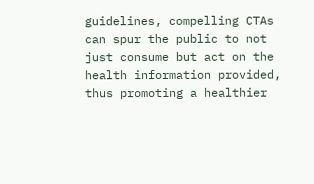guidelines, compelling CTAs can spur the public to not just consume but act on the health information provided, thus promoting a healthier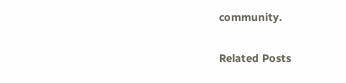community.

Related Posts